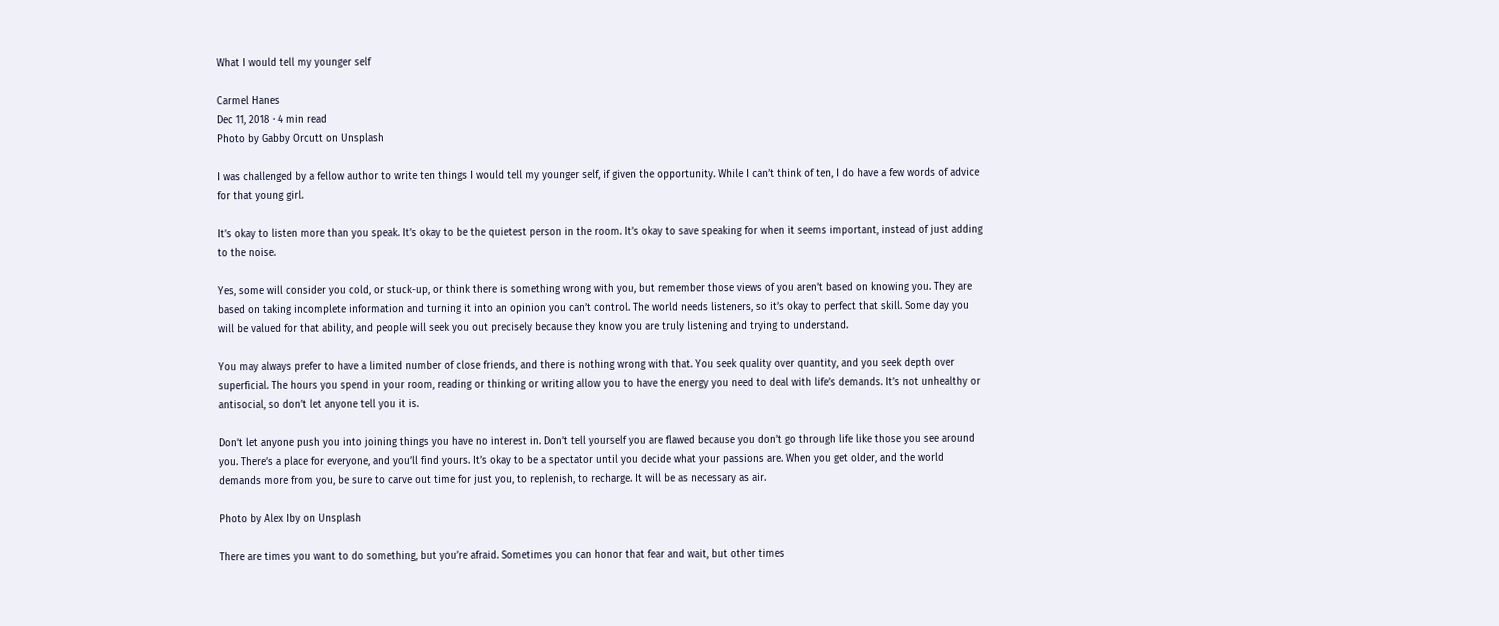What I would tell my younger self

Carmel Hanes
Dec 11, 2018 · 4 min read
Photo by Gabby Orcutt on Unsplash

I was challenged by a fellow author to write ten things I would tell my younger self, if given the opportunity. While I can’t think of ten, I do have a few words of advice for that young girl.

It’s okay to listen more than you speak. It’s okay to be the quietest person in the room. It’s okay to save speaking for when it seems important, instead of just adding to the noise.

Yes, some will consider you cold, or stuck-up, or think there is something wrong with you, but remember those views of you aren’t based on knowing you. They are based on taking incomplete information and turning it into an opinion you can’t control. The world needs listeners, so it’s okay to perfect that skill. Some day you will be valued for that ability, and people will seek you out precisely because they know you are truly listening and trying to understand.

You may always prefer to have a limited number of close friends, and there is nothing wrong with that. You seek quality over quantity, and you seek depth over superficial. The hours you spend in your room, reading or thinking or writing allow you to have the energy you need to deal with life’s demands. It’s not unhealthy or antisocial, so don’t let anyone tell you it is.

Don’t let anyone push you into joining things you have no interest in. Don’t tell yourself you are flawed because you don’t go through life like those you see around you. There’s a place for everyone, and you’ll find yours. It’s okay to be a spectator until you decide what your passions are. When you get older, and the world demands more from you, be sure to carve out time for just you, to replenish, to recharge. It will be as necessary as air.

Photo by Alex Iby on Unsplash

There are times you want to do something, but you’re afraid. Sometimes you can honor that fear and wait, but other times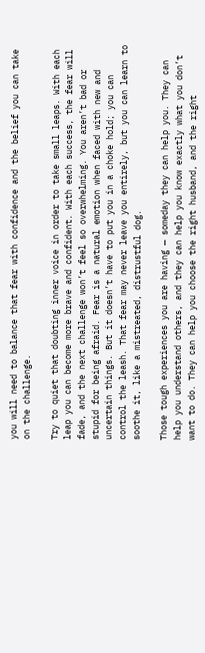you will need to balance that fear with confidence and the belief you can take on the challenge.

Try to quiet that doubting inner voice in order to take small leaps. With each leap you can become more brave and confident. With each success, the fear will fade, and the next challenge won’t feel so overwhelming. You aren’t bad or stupid for being afraid. Fear is a natural emotion when faced with new and uncertain things. But it doesn’t have to put you in a choke hold; you can control the leash. That fear may never leave you entirely, but you can learn to soothe it, like a mistreated, distrustful dog.

Those tough experiences you are having — someday they can help you. They can help you understand others, and they can help you know exactly what you don’t want to do. They can help you choose the right husband, and the right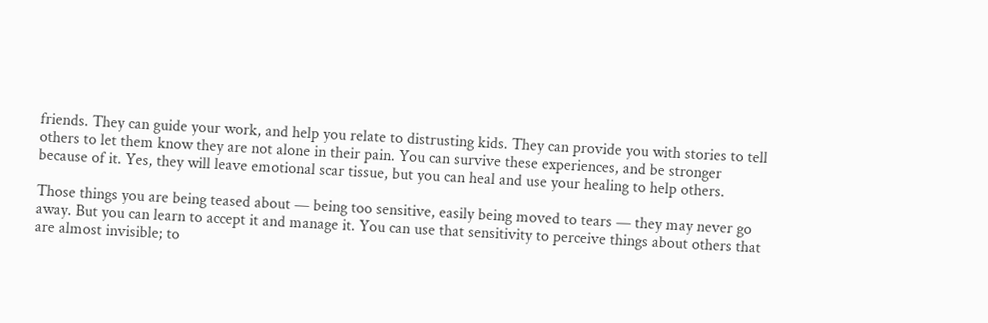friends. They can guide your work, and help you relate to distrusting kids. They can provide you with stories to tell others to let them know they are not alone in their pain. You can survive these experiences, and be stronger because of it. Yes, they will leave emotional scar tissue, but you can heal and use your healing to help others.

Those things you are being teased about — being too sensitive, easily being moved to tears — they may never go away. But you can learn to accept it and manage it. You can use that sensitivity to perceive things about others that are almost invisible; to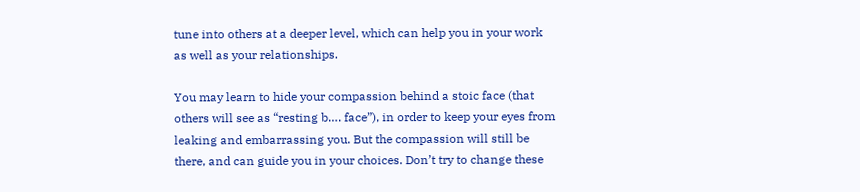tune into others at a deeper level, which can help you in your work as well as your relationships.

You may learn to hide your compassion behind a stoic face (that others will see as “resting b…. face”), in order to keep your eyes from leaking and embarrassing you. But the compassion will still be there, and can guide you in your choices. Don’t try to change these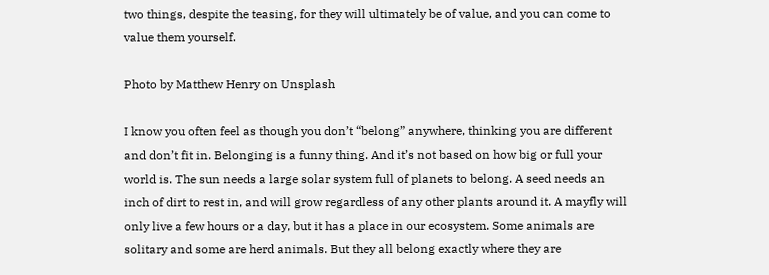two things, despite the teasing, for they will ultimately be of value, and you can come to value them yourself.

Photo by Matthew Henry on Unsplash

I know you often feel as though you don’t “belong” anywhere, thinking you are different and don’t fit in. Belonging is a funny thing. And it’s not based on how big or full your world is. The sun needs a large solar system full of planets to belong. A seed needs an inch of dirt to rest in, and will grow regardless of any other plants around it. A mayfly will only live a few hours or a day, but it has a place in our ecosystem. Some animals are solitary and some are herd animals. But they all belong exactly where they are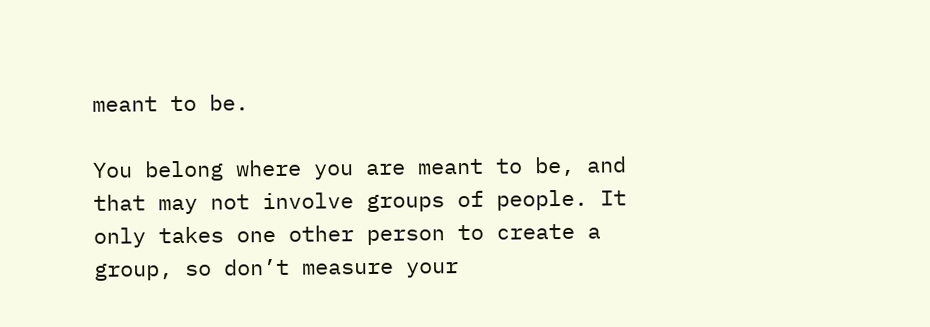meant to be.

You belong where you are meant to be, and that may not involve groups of people. It only takes one other person to create a group, so don’t measure your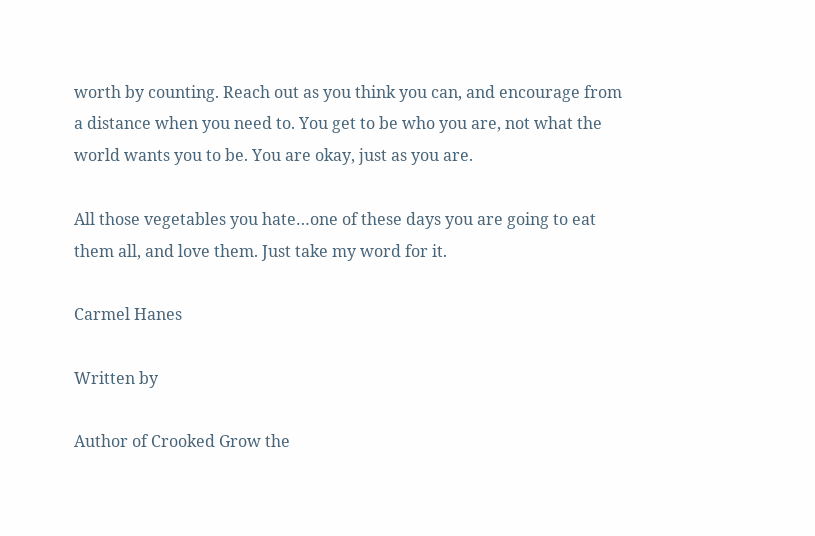worth by counting. Reach out as you think you can, and encourage from a distance when you need to. You get to be who you are, not what the world wants you to be. You are okay, just as you are.

All those vegetables you hate…one of these days you are going to eat them all, and love them. Just take my word for it.

Carmel Hanes

Written by

Author of Crooked Grow the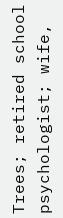Trees; retired school psychologist; wife,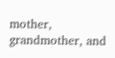mother, grandmother, and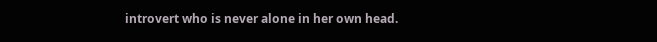introvert who is never alone in her own head.